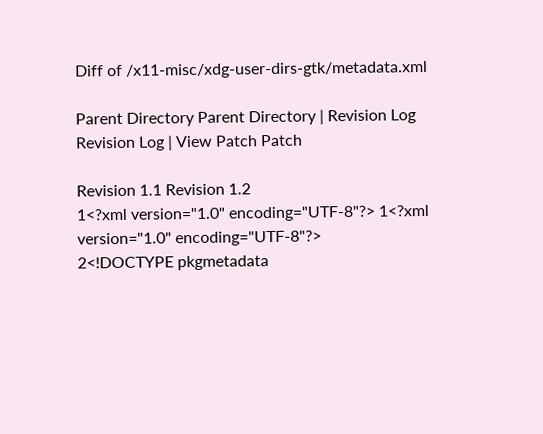Diff of /x11-misc/xdg-user-dirs-gtk/metadata.xml

Parent Directory Parent Directory | Revision Log Revision Log | View Patch Patch

Revision 1.1 Revision 1.2
1<?xml version="1.0" encoding="UTF-8"?> 1<?xml version="1.0" encoding="UTF-8"?>
2<!DOCTYPE pkgmetadata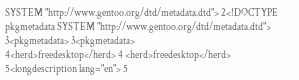SYSTEM "http://www.gentoo.org/dtd/metadata.dtd"> 2<!DOCTYPE pkgmetadata SYSTEM "http://www.gentoo.org/dtd/metadata.dtd">
3<pkgmetadata> 3<pkgmetadata>
4<herd>freedesktop</herd> 4 <herd>freedesktop</herd>
5<longdescription lang="en"> 5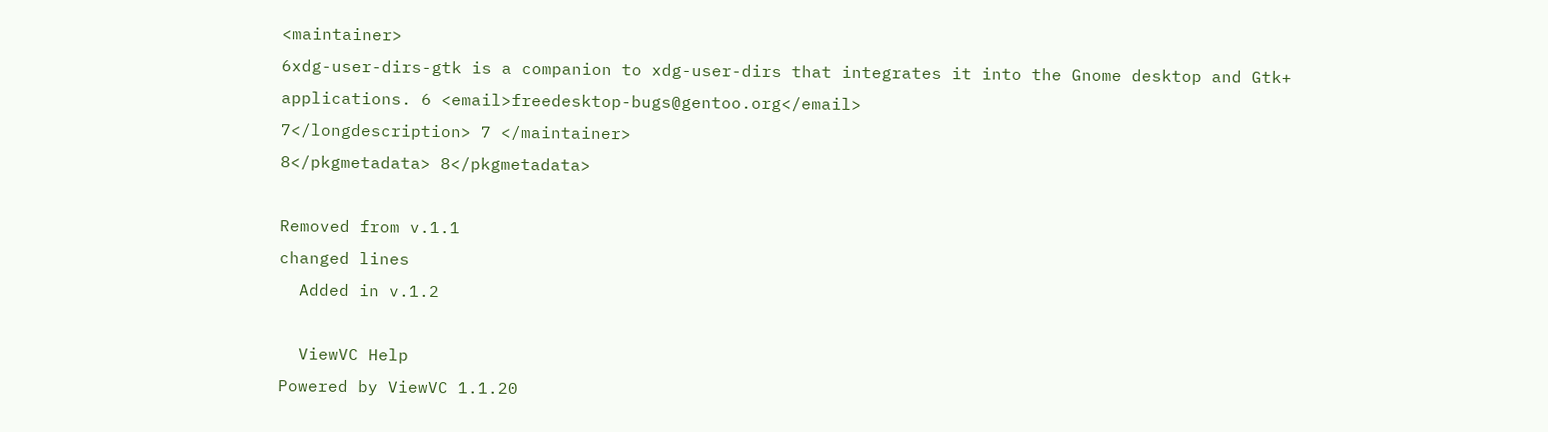<maintainer>
6xdg-user-dirs-gtk is a companion to xdg-user-dirs that integrates it into the Gnome desktop and Gtk+ applications. 6 <email>freedesktop-bugs@gentoo.org</email>
7</longdescription> 7 </maintainer>
8</pkgmetadata> 8</pkgmetadata>

Removed from v.1.1
changed lines
  Added in v.1.2

  ViewVC Help
Powered by ViewVC 1.1.20